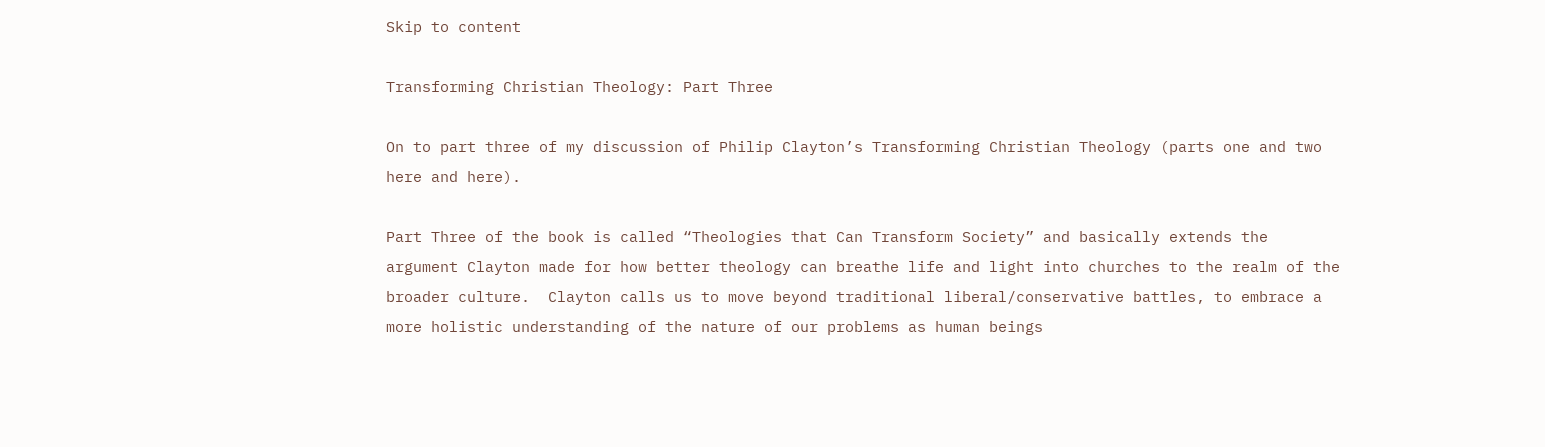Skip to content

Transforming Christian Theology: Part Three

On to part three of my discussion of Philip Clayton’s Transforming Christian Theology (parts one and two here and here).

Part Three of the book is called “Theologies that Can Transform Society” and basically extends the argument Clayton made for how better theology can breathe life and light into churches to the realm of the broader culture.  Clayton calls us to move beyond traditional liberal/conservative battles, to embrace a more holistic understanding of the nature of our problems as human beings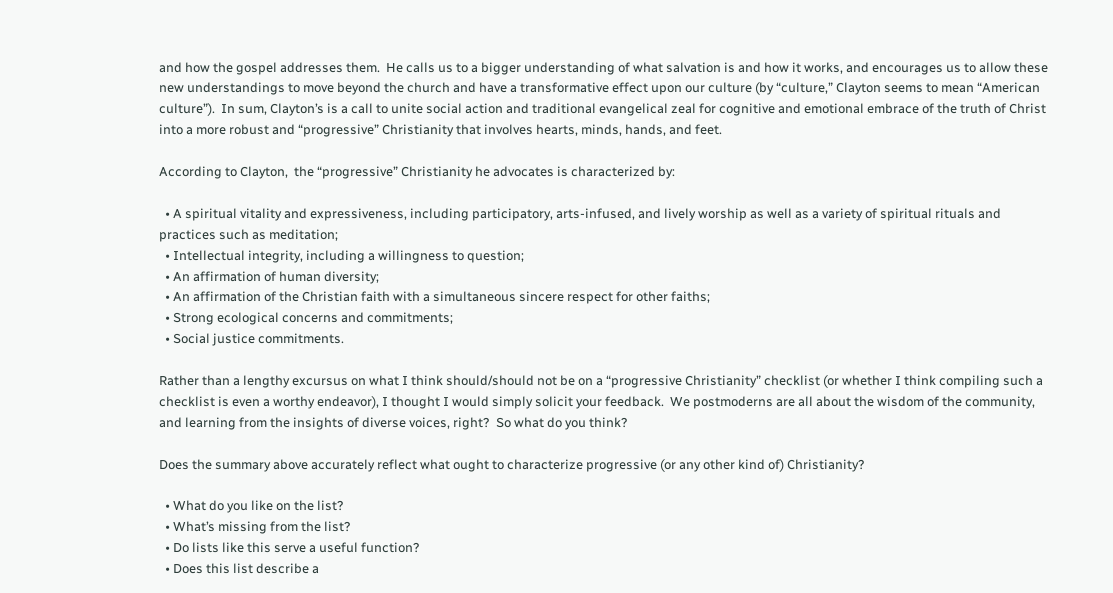and how the gospel addresses them.  He calls us to a bigger understanding of what salvation is and how it works, and encourages us to allow these new understandings to move beyond the church and have a transformative effect upon our culture (by “culture,” Clayton seems to mean “American culture”).  In sum, Clayton’s is a call to unite social action and traditional evangelical zeal for cognitive and emotional embrace of the truth of Christ into a more robust and “progressive” Christianity that involves hearts, minds, hands, and feet.

According to Clayton,  the “progressive” Christianity he advocates is characterized by:

  • A spiritual vitality and expressiveness, including participatory, arts-infused, and lively worship as well as a variety of spiritual rituals and practices such as meditation;
  • Intellectual integrity, including a willingness to question;
  • An affirmation of human diversity;
  • An affirmation of the Christian faith with a simultaneous sincere respect for other faiths;
  • Strong ecological concerns and commitments;
  • Social justice commitments.

Rather than a lengthy excursus on what I think should/should not be on a “progressive Christianity” checklist (or whether I think compiling such a checklist is even a worthy endeavor), I thought I would simply solicit your feedback.  We postmoderns are all about the wisdom of the community, and learning from the insights of diverse voices, right?  So what do you think?

Does the summary above accurately reflect what ought to characterize progressive (or any other kind of) Christianity?

  • What do you like on the list?
  • What’s missing from the list?
  • Do lists like this serve a useful function?
  • Does this list describe a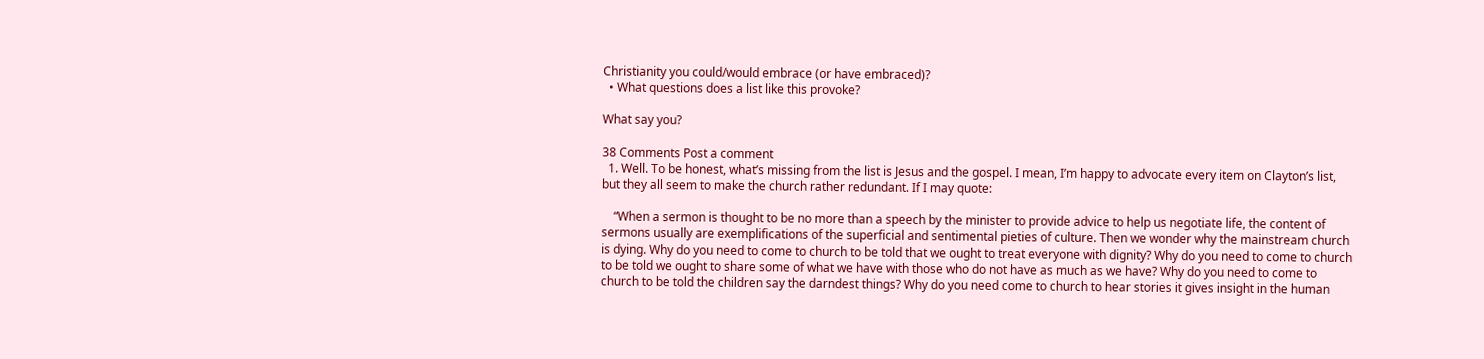Christianity you could/would embrace (or have embraced)?
  • What questions does a list like this provoke?

What say you?

38 Comments Post a comment
  1. Well. To be honest, what’s missing from the list is Jesus and the gospel. I mean, I’m happy to advocate every item on Clayton’s list, but they all seem to make the church rather redundant. If I may quote:

    “When a sermon is thought to be no more than a speech by the minister to provide advice to help us negotiate life, the content of sermons usually are exemplifications of the superficial and sentimental pieties of culture. Then we wonder why the mainstream church is dying. Why do you need to come to church to be told that we ought to treat everyone with dignity? Why do you need to come to church to be told we ought to share some of what we have with those who do not have as much as we have? Why do you need to come to church to be told the children say the darndest things? Why do you need come to church to hear stories it gives insight in the human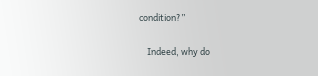condition?”

    Indeed, why do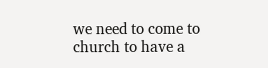we need to come to church to have a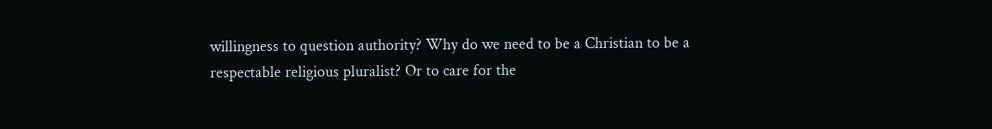willingness to question authority? Why do we need to be a Christian to be a respectable religious pluralist? Or to care for the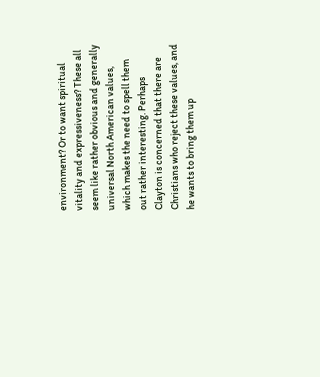environment? Or to want spiritual vitality and expressiveness? These all seem like rather obvious and generally universal North American values, which makes the need to spell them out rather interesting. Perhaps Clayton is concerned that there are Christians who reject these values, and he wants to bring them up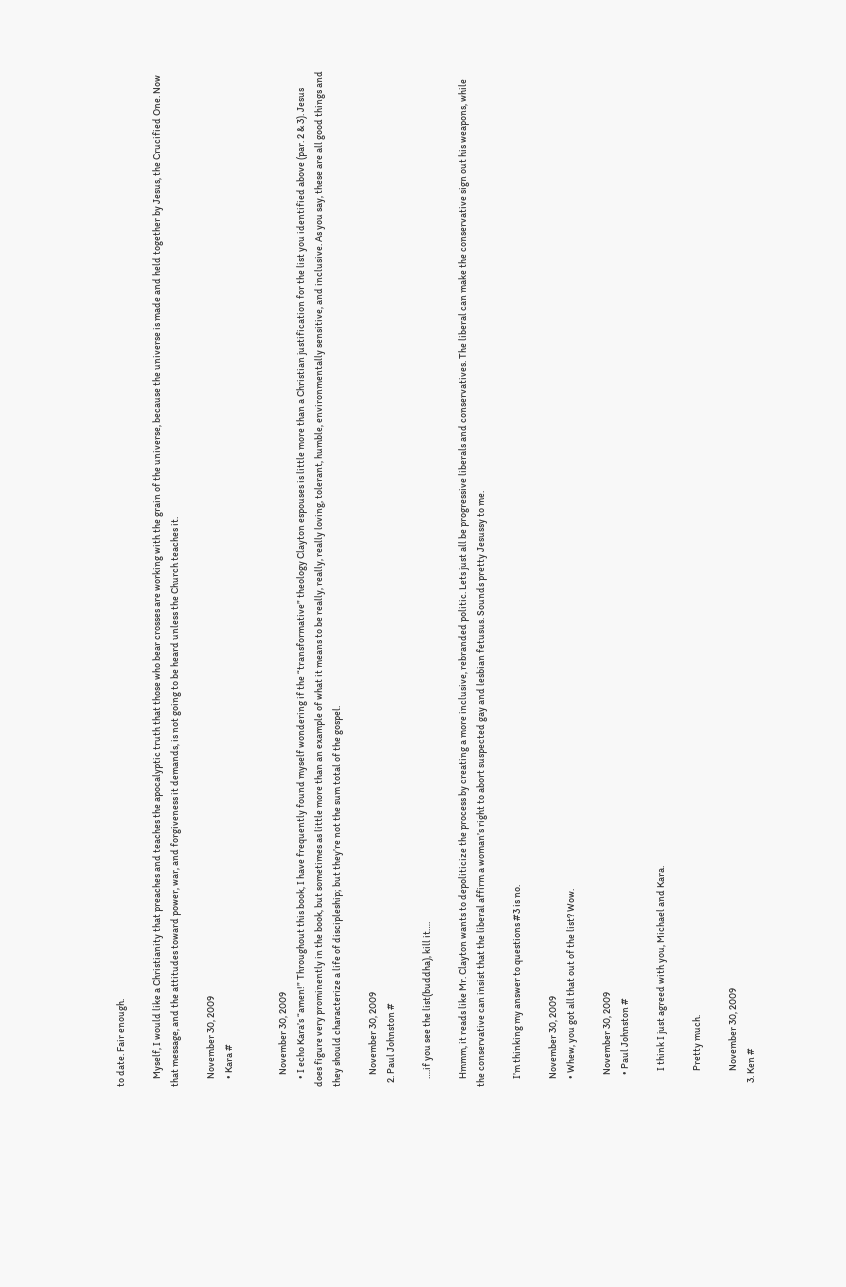to date. Fair enough.

    Myself, I would like a Christianity that preaches and teaches the apocalyptic truth that those who bear crosses are working with the grain of the universe, because the universe is made and held together by Jesus, the Crucified One. Now that message, and the attitudes toward power, war, and forgiveness it demands, is not going to be heard unless the Church teaches it.

    November 30, 2009
    • Kara #


      November 30, 2009
    • I echo Kara’s “amen!” Throughout this book, I have frequently found myself wondering if the “transformative” theology Clayton espouses is little more than a Christian justification for the list you identified above (par. 2 & 3). Jesus does figure very prominently in the book, but sometimes as little more than an example of what it means to be really, really, really loving, tolerant, humble, environmentally sensitive, and inclusive. As you say, these are all good things and they should characterize a life of discipleship; but they’re not the sum total of the gospel.

      November 30, 2009
  2. Paul Johnston #

    ….if you see the list(buddha), kill it….

    Hmmm, it reads like Mr. Clayton wants to depoliticize the process by creating a more inclusive, rebranded politic. Lets just all be progressive liberals and conservatives. The liberal can make the conservative sign out his weapons, while the conservative can insist that the liberal affirm a woman’s right to abort suspected gay and lesbian fetusus. Sounds pretty Jesussy to me.

    I’m thinking my answer to questions #3 is no.

    November 30, 2009
    • Whew, you got all that out of the list? Wow.

      November 30, 2009
      • Paul Johnston #

        I think I just agreed with you, Michael and Kara.

        Pretty much.

        November 30, 2009
  3. Ken #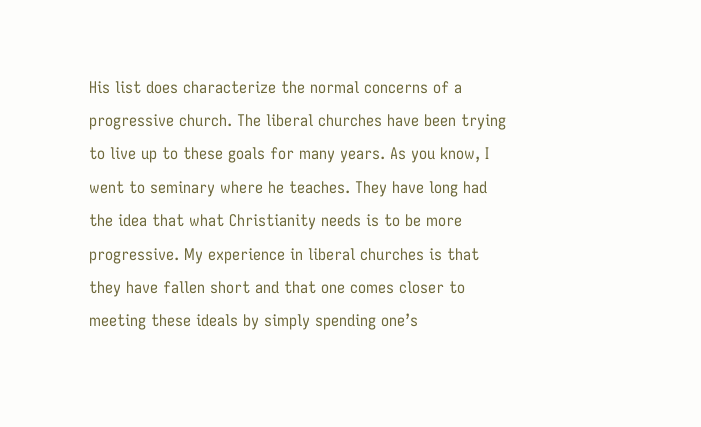His list does characterize the normal concerns of a progressive church. The liberal churches have been trying to live up to these goals for many years. As you know, I went to seminary where he teaches. They have long had the idea that what Christianity needs is to be more progressive. My experience in liberal churches is that they have fallen short and that one comes closer to meeting these ideals by simply spending one’s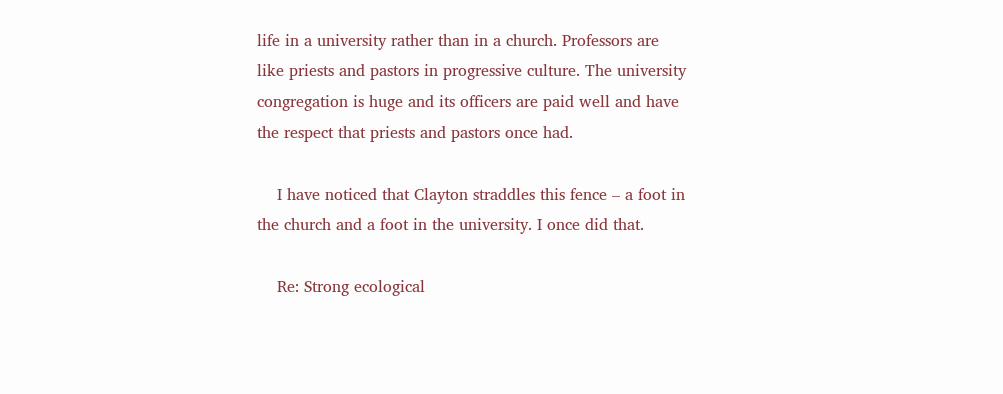life in a university rather than in a church. Professors are like priests and pastors in progressive culture. The university congregation is huge and its officers are paid well and have the respect that priests and pastors once had.

    I have noticed that Clayton straddles this fence – a foot in the church and a foot in the university. I once did that.

    Re: Strong ecological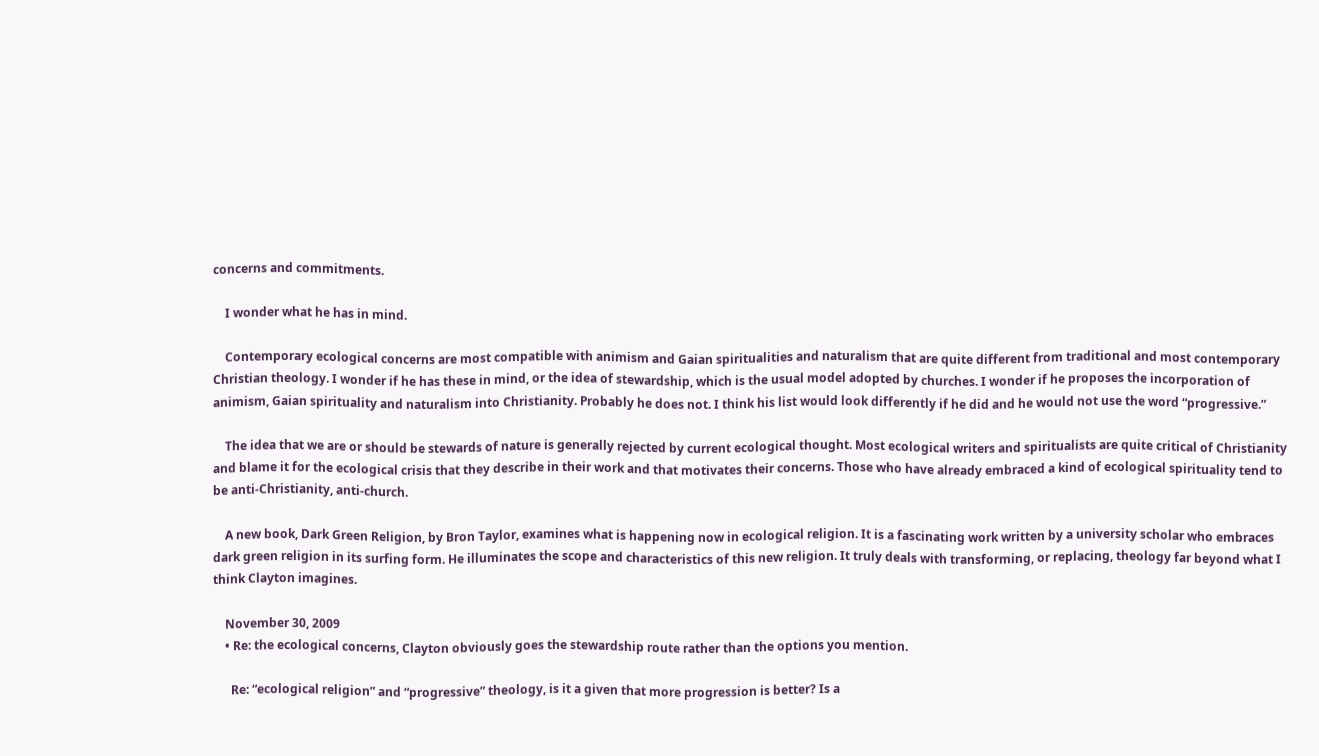concerns and commitments.

    I wonder what he has in mind.

    Contemporary ecological concerns are most compatible with animism and Gaian spiritualities and naturalism that are quite different from traditional and most contemporary Christian theology. I wonder if he has these in mind, or the idea of stewardship, which is the usual model adopted by churches. I wonder if he proposes the incorporation of animism, Gaian spirituality and naturalism into Christianity. Probably he does not. I think his list would look differently if he did and he would not use the word “progressive.”

    The idea that we are or should be stewards of nature is generally rejected by current ecological thought. Most ecological writers and spiritualists are quite critical of Christianity and blame it for the ecological crisis that they describe in their work and that motivates their concerns. Those who have already embraced a kind of ecological spirituality tend to be anti-Christianity, anti-church.

    A new book, Dark Green Religion, by Bron Taylor, examines what is happening now in ecological religion. It is a fascinating work written by a university scholar who embraces dark green religion in its surfing form. He illuminates the scope and characteristics of this new religion. It truly deals with transforming, or replacing, theology far beyond what I think Clayton imagines.

    November 30, 2009
    • Re: the ecological concerns, Clayton obviously goes the stewardship route rather than the options you mention.

      Re: “ecological religion” and “progressive” theology, is it a given that more progression is better? Is a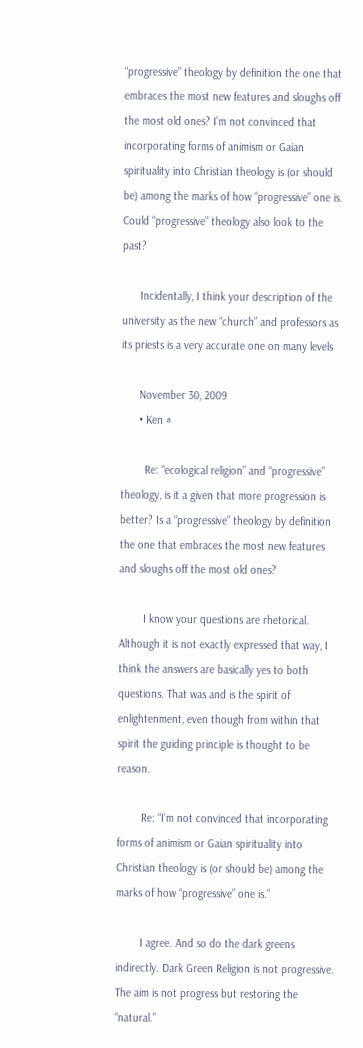“progressive” theology by definition the one that embraces the most new features and sloughs off the most old ones? I’m not convinced that incorporating forms of animism or Gaian spirituality into Christian theology is (or should be) among the marks of how “progressive” one is. Could “progressive” theology also look to the past?

      Incidentally, I think your description of the university as the new “church” and professors as its priests is a very accurate one on many levels

      November 30, 2009
      • Ken #

        Re: “ecological religion” and “progressive” theology, is it a given that more progression is better? Is a “progressive” theology by definition the one that embraces the most new features and sloughs off the most old ones?

        I know your questions are rhetorical. Although it is not exactly expressed that way, I think the answers are basically yes to both questions. That was and is the spirit of enlightenment, even though from within that spirit the guiding principle is thought to be reason.

        Re: “I’m not convinced that incorporating forms of animism or Gaian spirituality into Christian theology is (or should be) among the marks of how “progressive” one is.”

        I agree. And so do the dark greens indirectly. Dark Green Religion is not progressive. The aim is not progress but restoring the “natural.”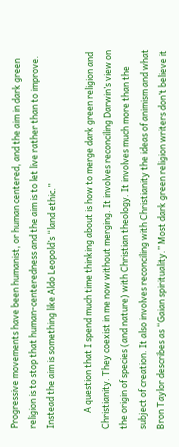Progressive movements have been humanist, or human centered, and the aim in dark green religion is to stop that human-centeredness and the aim is to let live rather than to improve. Instead the aim is something like Aldo Leopold’s “land ethic.”

        A question that I spend much time thinking about is how to merge dark green religion and Christianity. They coexist in me now without merging. It involves reconciling Darwin’s view on the origin of species (and nature) with Christian theology. It involves much more than the subject of creation. It also involves reconciling with Christianity the ideas of animism and what Bron Taylor describes as “Gaian spirituality.” Most dark green religion writers don’t believe it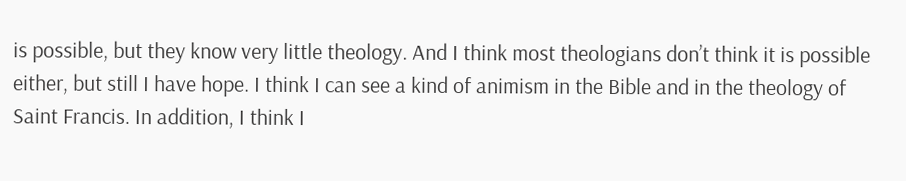is possible, but they know very little theology. And I think most theologians don’t think it is possible either, but still I have hope. I think I can see a kind of animism in the Bible and in the theology of Saint Francis. In addition, I think I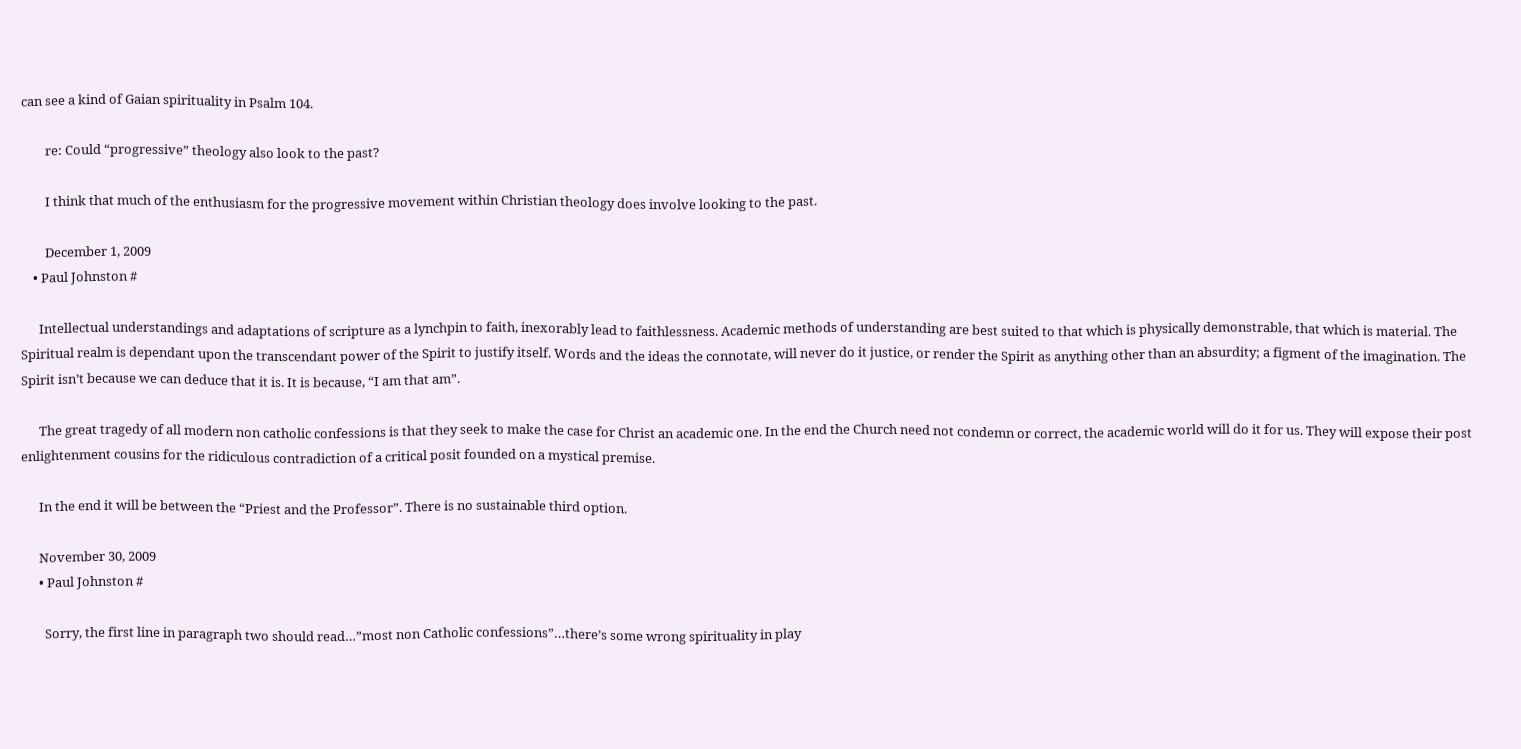can see a kind of Gaian spirituality in Psalm 104.

        re: Could “progressive” theology also look to the past?

        I think that much of the enthusiasm for the progressive movement within Christian theology does involve looking to the past.

        December 1, 2009
    • Paul Johnston #

      Intellectual understandings and adaptations of scripture as a lynchpin to faith, inexorably lead to faithlessness. Academic methods of understanding are best suited to that which is physically demonstrable, that which is material. The Spiritual realm is dependant upon the transcendant power of the Spirit to justify itself. Words and the ideas the connotate, will never do it justice, or render the Spirit as anything other than an absurdity; a figment of the imagination. The Spirit isn’t because we can deduce that it is. It is because, “I am that am”.

      The great tragedy of all modern non catholic confessions is that they seek to make the case for Christ an academic one. In the end the Church need not condemn or correct, the academic world will do it for us. They will expose their post enlightenment cousins for the ridiculous contradiction of a critical posit founded on a mystical premise.

      In the end it will be between the “Priest and the Professor”. There is no sustainable third option.

      November 30, 2009
      • Paul Johnston #

        Sorry, the first line in paragraph two should read…”most non Catholic confessions”…there’s some wrong spirituality in play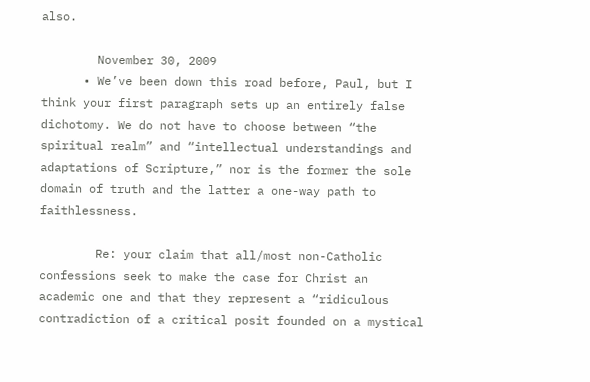also.

        November 30, 2009
      • We’ve been down this road before, Paul, but I think your first paragraph sets up an entirely false dichotomy. We do not have to choose between “the spiritual realm” and “intellectual understandings and adaptations of Scripture,” nor is the former the sole domain of truth and the latter a one-way path to faithlessness.

        Re: your claim that all/most non-Catholic confessions seek to make the case for Christ an academic one and that they represent a “ridiculous contradiction of a critical posit founded on a mystical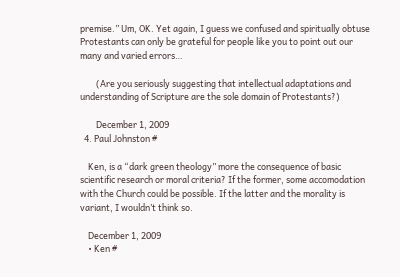premise.” Um, OK. Yet again, I guess we confused and spiritually obtuse Protestants can only be grateful for people like you to point out our many and varied errors…

        (Are you seriously suggesting that intellectual adaptations and understanding of Scripture are the sole domain of Protestants?)

        December 1, 2009
  4. Paul Johnston #

    Ken, is a “dark green theology” more the consequence of basic scientific research or moral criteria? If the former, some accomodation with the Church could be possible. If the latter and the morality is variant, I wouldn’t think so.

    December 1, 2009
    • Ken #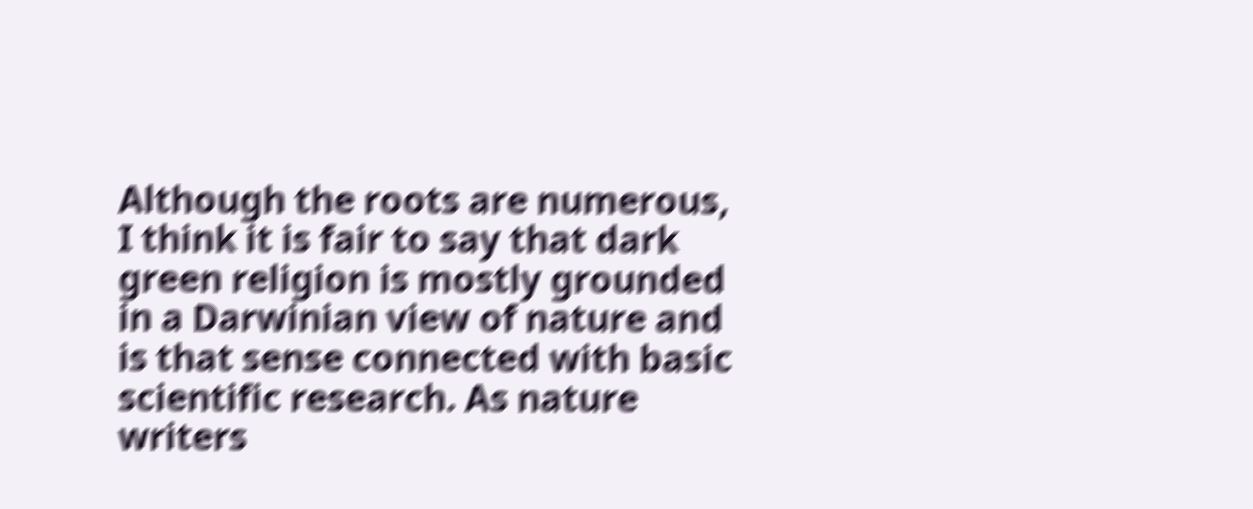Although the roots are numerous, I think it is fair to say that dark green religion is mostly grounded in a Darwinian view of nature and is that sense connected with basic scientific research. As nature writers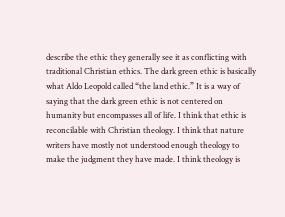describe the ethic they generally see it as conflicting with traditional Christian ethics. The dark green ethic is basically what Aldo Leopold called “the land ethic.” It is a way of saying that the dark green ethic is not centered on humanity but encompasses all of life. I think that ethic is reconcilable with Christian theology. I think that nature writers have mostly not understood enough theology to make the judgment they have made. I think theology is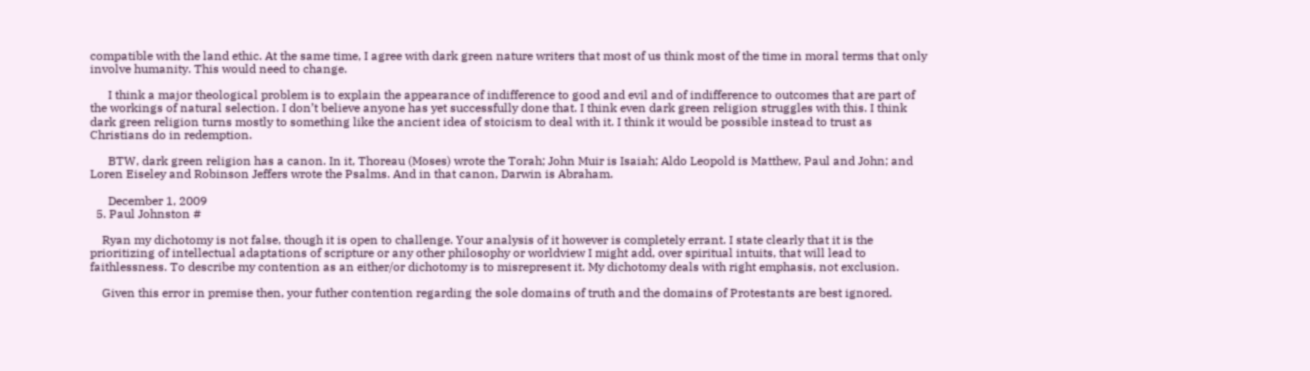compatible with the land ethic. At the same time, I agree with dark green nature writers that most of us think most of the time in moral terms that only involve humanity. This would need to change.

      I think a major theological problem is to explain the appearance of indifference to good and evil and of indifference to outcomes that are part of the workings of natural selection. I don’t believe anyone has yet successfully done that. I think even dark green religion struggles with this. I think dark green religion turns mostly to something like the ancient idea of stoicism to deal with it. I think it would be possible instead to trust as Christians do in redemption.

      BTW, dark green religion has a canon. In it, Thoreau (Moses) wrote the Torah; John Muir is Isaiah; Aldo Leopold is Matthew, Paul and John; and Loren Eiseley and Robinson Jeffers wrote the Psalms. And in that canon, Darwin is Abraham.

      December 1, 2009
  5. Paul Johnston #

    Ryan my dichotomy is not false, though it is open to challenge. Your analysis of it however is completely errant. I state clearly that it is the prioritizing of intellectual adaptations of scripture or any other philosophy or worldview I might add, over spiritual intuits, that will lead to faithlessness. To describe my contention as an either/or dichotomy is to misrepresent it. My dichotomy deals with right emphasis, not exclusion.

    Given this error in premise then, your futher contention regarding the sole domains of truth and the domains of Protestants are best ignored.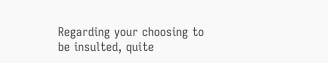Regarding your choosing to be insulted, quite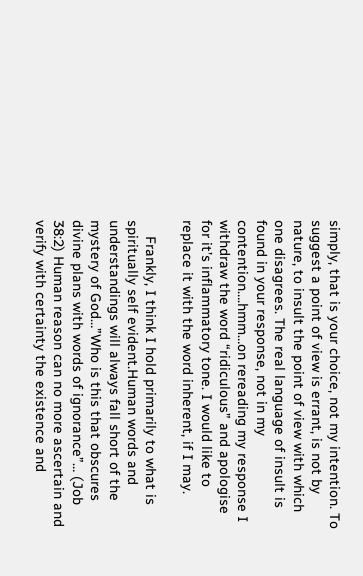simply, that is your choice, not my intention. To suggest a point of view is errant, is not by nature, to insult the point of view with which one disagrees. The real language of insult is found in your response, not in my contention….hmm…on rereading my response I withdraw the word “ridiculous” and apologise for it’s inflammatory tone. I would like to replace it with the word inherent, if I may.

    Frankly, I think I hold primarily to what is spiritually self evident.Human words and understandings will always fall short of the mystery of God…”Who is this that obscures divine plans with words of ignorance”… (Job 38:2) Human reason can no more ascertain and verify with certainty the existence and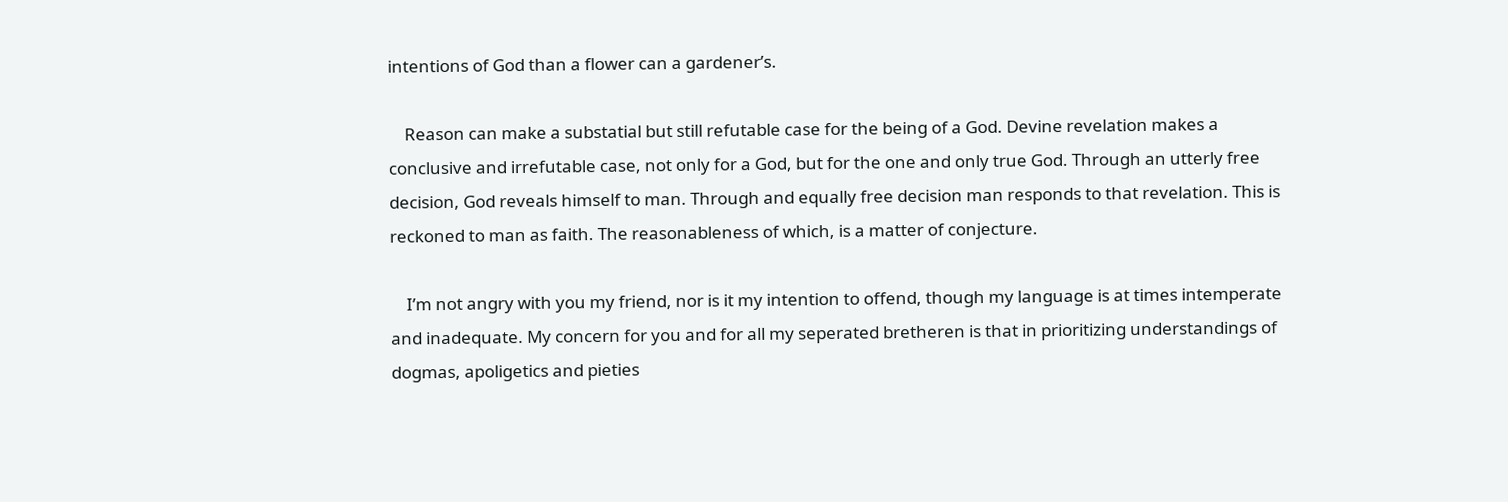intentions of God than a flower can a gardener’s.

    Reason can make a substatial but still refutable case for the being of a God. Devine revelation makes a conclusive and irrefutable case, not only for a God, but for the one and only true God. Through an utterly free decision, God reveals himself to man. Through and equally free decision man responds to that revelation. This is reckoned to man as faith. The reasonableness of which, is a matter of conjecture.

    I’m not angry with you my friend, nor is it my intention to offend, though my language is at times intemperate and inadequate. My concern for you and for all my seperated bretheren is that in prioritizing understandings of dogmas, apoligetics and pieties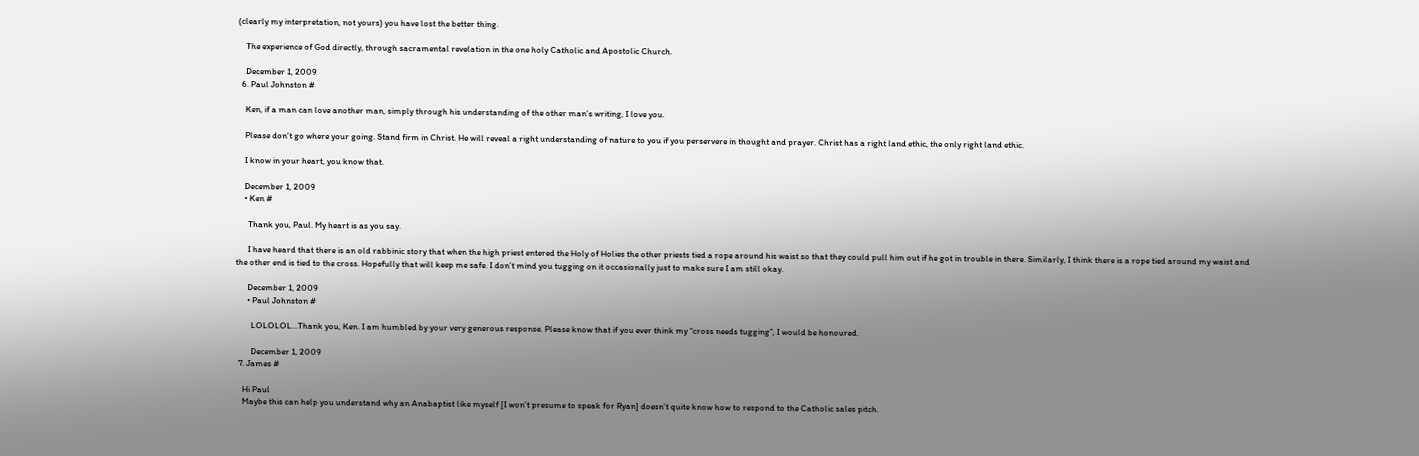(clearly my interpretation, not yours) you have lost the better thing.

    The experience of God directly, through sacramental revelation in the one holy Catholic and Apostolic Church.

    December 1, 2009
  6. Paul Johnston #

    Ken, if a man can love another man, simply through his understanding of the other man’s writing, I love you.

    Please don’t go where your going. Stand firm in Christ. He will reveal a right understanding of nature to you if you perservere in thought and prayer. Christ has a right land ethic, the only right land ethic.

    I know in your heart, you know that.

    December 1, 2009
    • Ken #

      Thank you, Paul. My heart is as you say.

      I have heard that there is an old rabbinic story that when the high priest entered the Holy of Holies the other priests tied a rope around his waist so that they could pull him out if he got in trouble in there. Similarly, I think there is a rope tied around my waist and the other end is tied to the cross. Hopefully that will keep me safe. I don’t mind you tugging on it occasionally just to make sure I am still okay.

      December 1, 2009
      • Paul Johnston #

        LOLOLOL…Thank you, Ken. I am humbled by your very generous response. Please know that if you ever think my “cross needs tugging”, I would be honoured.

        December 1, 2009
  7. James #

    Hi Paul
    Maybe this can help you understand why an Anabaptist like myself [I won’t presume to speak for Ryan] doesn’t quite know how to respond to the Catholic sales pitch.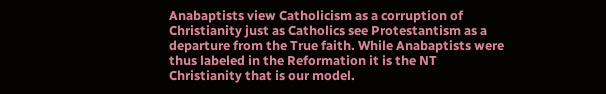Anabaptists view Catholicism as a corruption of Christianity just as Catholics see Protestantism as a departure from the True faith. While Anabaptists were thus labeled in the Reformation it is the NT Christianity that is our model.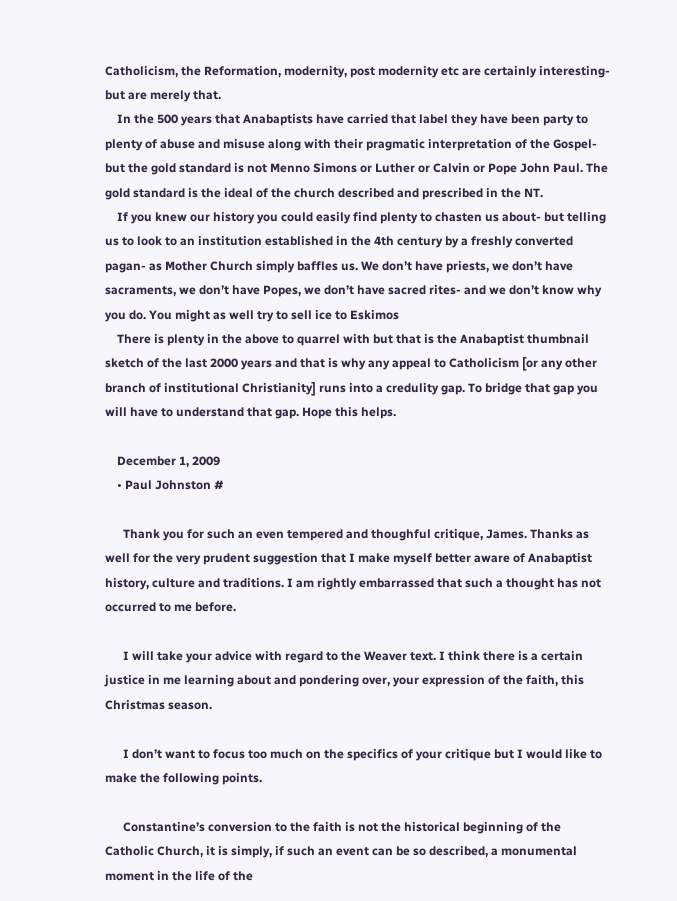Catholicism, the Reformation, modernity, post modernity etc are certainly interesting- but are merely that.
    In the 500 years that Anabaptists have carried that label they have been party to plenty of abuse and misuse along with their pragmatic interpretation of the Gospel- but the gold standard is not Menno Simons or Luther or Calvin or Pope John Paul. The gold standard is the ideal of the church described and prescribed in the NT.
    If you knew our history you could easily find plenty to chasten us about- but telling us to look to an institution established in the 4th century by a freshly converted pagan- as Mother Church simply baffles us. We don’t have priests, we don’t have sacraments, we don’t have Popes, we don’t have sacred rites- and we don’t know why you do. You might as well try to sell ice to Eskimos
    There is plenty in the above to quarrel with but that is the Anabaptist thumbnail sketch of the last 2000 years and that is why any appeal to Catholicism [or any other branch of institutional Christianity] runs into a credulity gap. To bridge that gap you will have to understand that gap. Hope this helps.

    December 1, 2009
    • Paul Johnston #

      Thank you for such an even tempered and thoughful critique, James. Thanks as well for the very prudent suggestion that I make myself better aware of Anabaptist history, culture and traditions. I am rightly embarrassed that such a thought has not occurred to me before.

      I will take your advice with regard to the Weaver text. I think there is a certain justice in me learning about and pondering over, your expression of the faith, this Christmas season.

      I don’t want to focus too much on the specifics of your critique but I would like to make the following points.

      Constantine’s conversion to the faith is not the historical beginning of the Catholic Church, it is simply, if such an event can be so described, a monumental moment in the life of the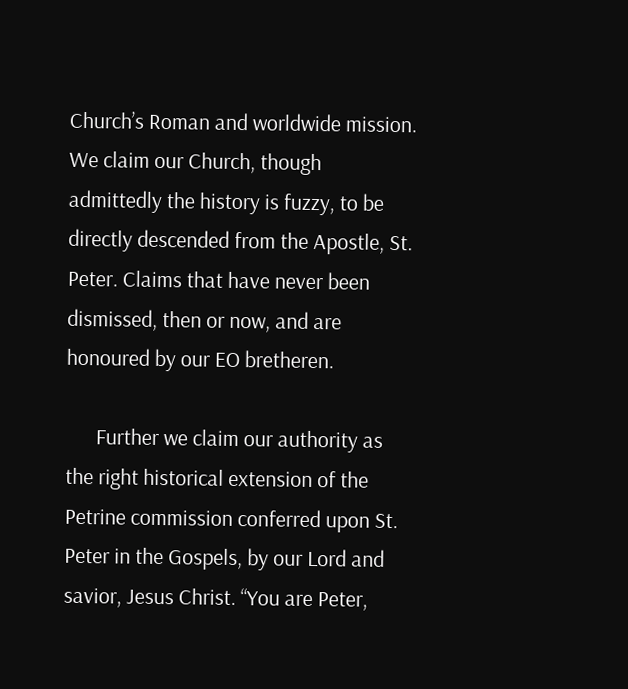Church’s Roman and worldwide mission. We claim our Church, though admittedly the history is fuzzy, to be directly descended from the Apostle, St. Peter. Claims that have never been dismissed, then or now, and are honoured by our EO bretheren.

      Further we claim our authority as the right historical extension of the Petrine commission conferred upon St. Peter in the Gospels, by our Lord and savior, Jesus Christ. “You are Peter,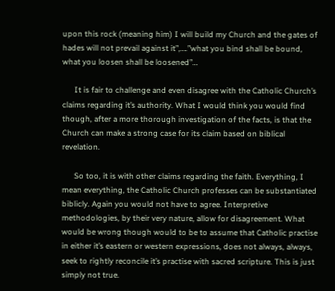upon this rock (meaning him) I will build my Church and the gates of hades will not prevail against it”,….”what you bind shall be bound, what you loosen shall be loosened”…

      It is fair to challenge and even disagree with the Catholic Church’s claims regarding it’s authority. What I would think you would find though, after a more thorough investigation of the facts, is that the Church can make a strong case for its claim based on biblical revelation.

      So too, it is with other claims regarding the faith. Everything, I mean everything, the Catholic Church professes can be substantiated biblicly. Again you would not have to agree. Interpretive methodologies, by their very nature, allow for disagreement. What would be wrong though would to be to assume that Catholic practise in either it’s eastern or western expressions, does not always, always, seek to rightly reconcile it’s practise with sacred scripture. This is just simply not true.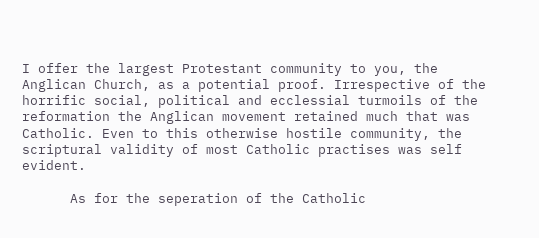I offer the largest Protestant community to you, the Anglican Church, as a potential proof. Irrespective of the horrific social, political and ecclessial turmoils of the reformation the Anglican movement retained much that was Catholic. Even to this otherwise hostile community, the scriptural validity of most Catholic practises was self evident.

      As for the seperation of the Catholic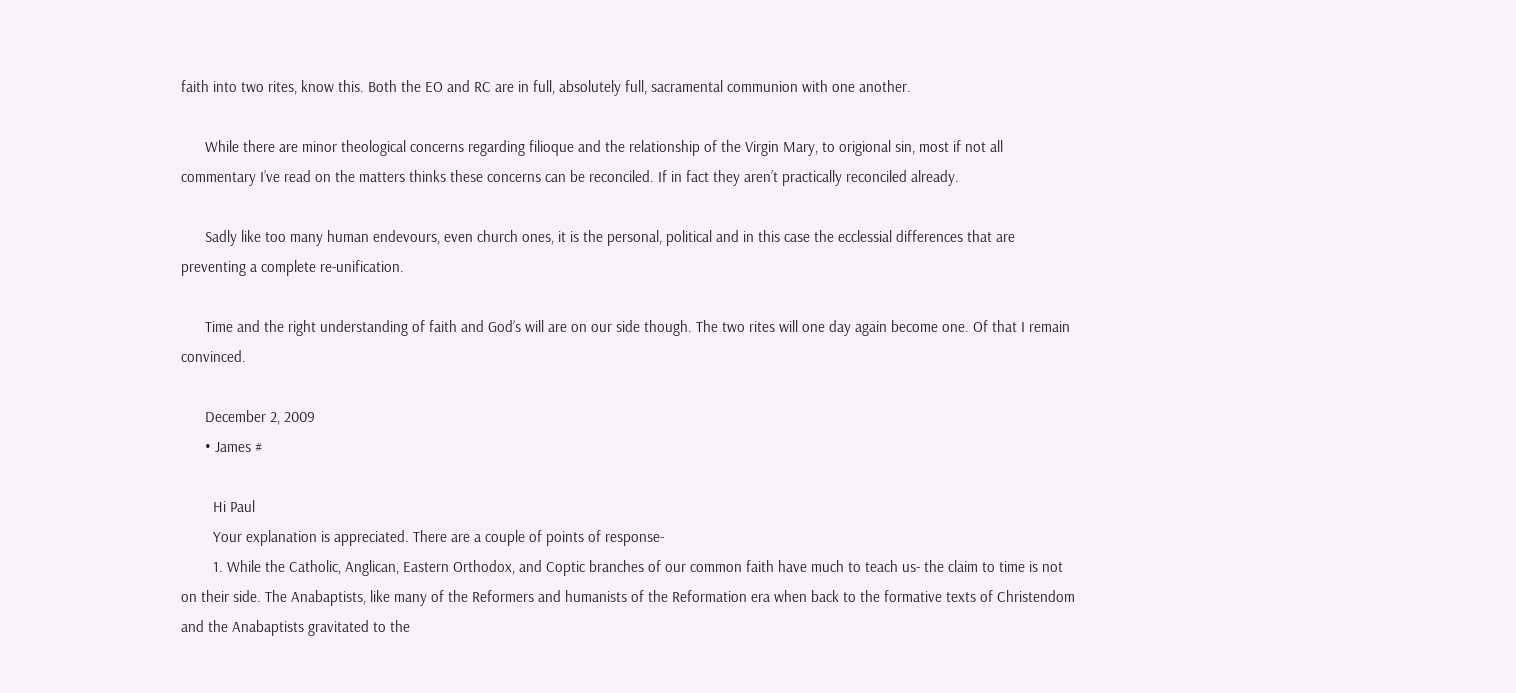faith into two rites, know this. Both the EO and RC are in full, absolutely full, sacramental communion with one another.

      While there are minor theological concerns regarding filioque and the relationship of the Virgin Mary, to origional sin, most if not all commentary I’ve read on the matters thinks these concerns can be reconciled. If in fact they aren’t practically reconciled already.

      Sadly like too many human endevours, even church ones, it is the personal, political and in this case the ecclessial differences that are preventing a complete re-unification.

      Time and the right understanding of faith and God’s will are on our side though. The two rites will one day again become one. Of that I remain convinced.

      December 2, 2009
      • James #

        Hi Paul
        Your explanation is appreciated. There are a couple of points of response-
        1. While the Catholic, Anglican, Eastern Orthodox, and Coptic branches of our common faith have much to teach us- the claim to time is not on their side. The Anabaptists, like many of the Reformers and humanists of the Reformation era when back to the formative texts of Christendom and the Anabaptists gravitated to the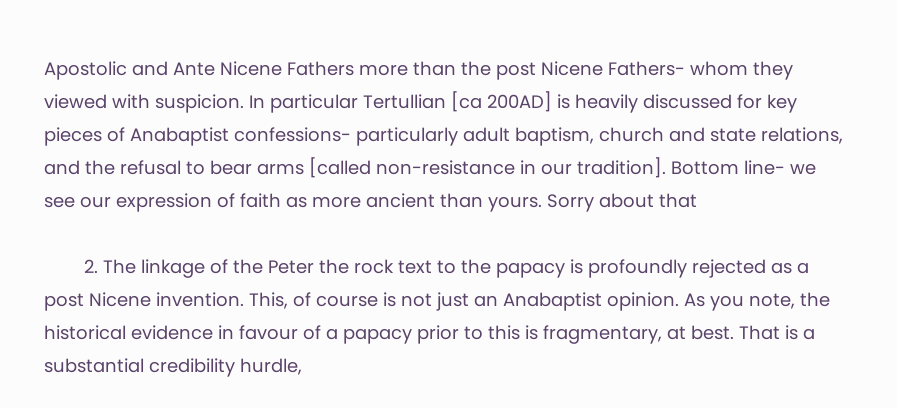Apostolic and Ante Nicene Fathers more than the post Nicene Fathers- whom they viewed with suspicion. In particular Tertullian [ca 200AD] is heavily discussed for key pieces of Anabaptist confessions- particularly adult baptism, church and state relations, and the refusal to bear arms [called non-resistance in our tradition]. Bottom line- we see our expression of faith as more ancient than yours. Sorry about that

        2. The linkage of the Peter the rock text to the papacy is profoundly rejected as a post Nicene invention. This, of course is not just an Anabaptist opinion. As you note, the historical evidence in favour of a papacy prior to this is fragmentary, at best. That is a substantial credibility hurdle,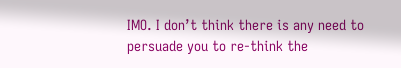IMO. I don’t think there is any need to persuade you to re-think the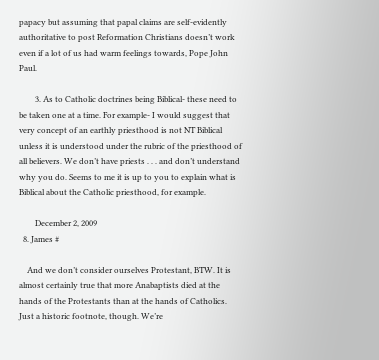papacy but assuming that papal claims are self-evidently authoritative to post Reformation Christians doesn’t work even if a lot of us had warm feelings towards, Pope John Paul.

        3. As to Catholic doctrines being Biblical- these need to be taken one at a time. For example- I would suggest that very concept of an earthly priesthood is not NT Biblical unless it is understood under the rubric of the priesthood of all believers. We don’t have priests . . . and don’t understand why you do. Seems to me it is up to you to explain what is Biblical about the Catholic priesthood, for example.

        December 2, 2009
  8. James #

    And we don’t consider ourselves Protestant, BTW. It is almost certainly true that more Anabaptists died at the hands of the Protestants than at the hands of Catholics. Just a historic footnote, though. We’re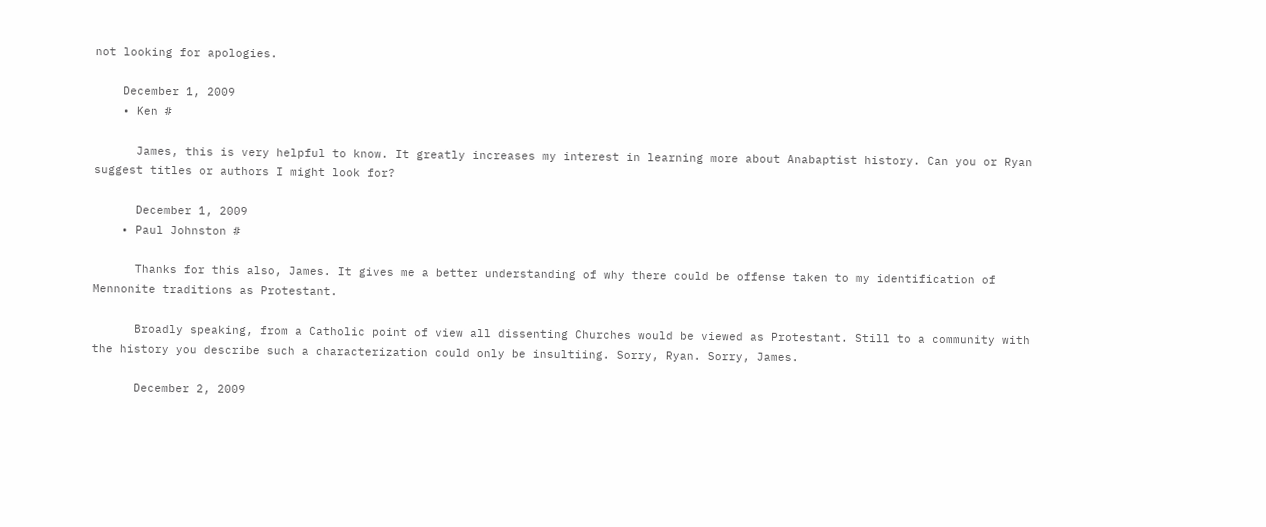not looking for apologies.

    December 1, 2009
    • Ken #

      James, this is very helpful to know. It greatly increases my interest in learning more about Anabaptist history. Can you or Ryan suggest titles or authors I might look for?

      December 1, 2009
    • Paul Johnston #

      Thanks for this also, James. It gives me a better understanding of why there could be offense taken to my identification of Mennonite traditions as Protestant.

      Broadly speaking, from a Catholic point of view all dissenting Churches would be viewed as Protestant. Still to a community with the history you describe such a characterization could only be insultiing. Sorry, Ryan. Sorry, James.

      December 2, 2009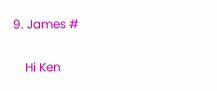9. James #

    Hi Ken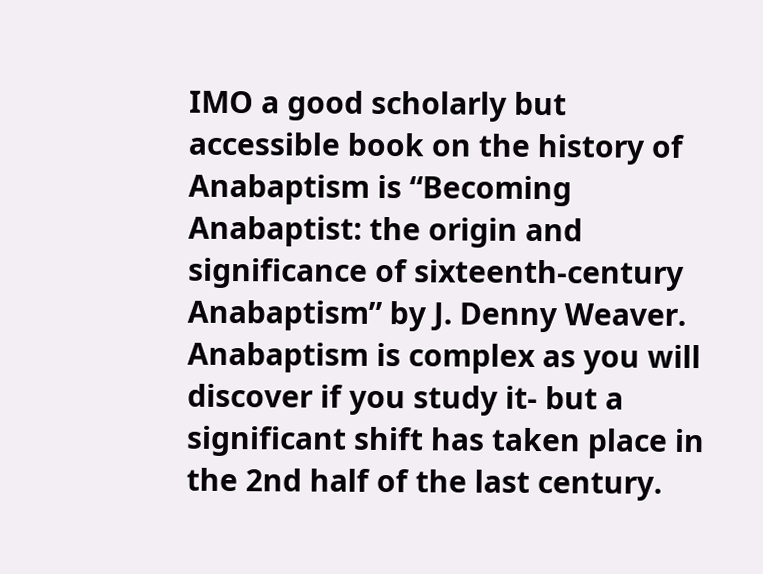IMO a good scholarly but accessible book on the history of Anabaptism is “Becoming Anabaptist: the origin and significance of sixteenth-century Anabaptism” by J. Denny Weaver. Anabaptism is complex as you will discover if you study it- but a significant shift has taken place in the 2nd half of the last century.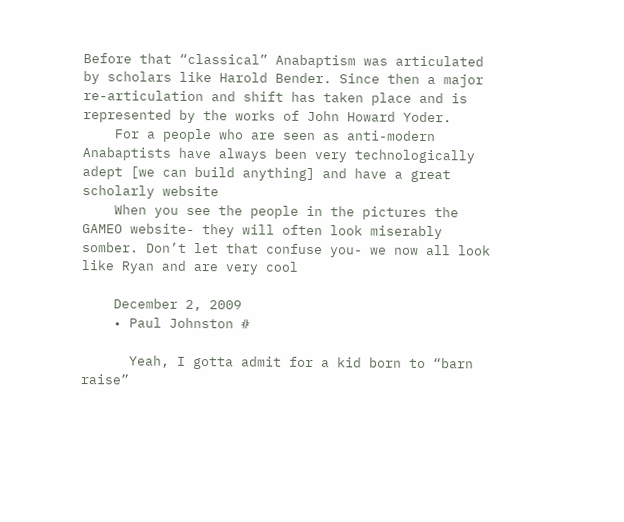Before that “classical” Anabaptism was articulated by scholars like Harold Bender. Since then a major re-articulation and shift has taken place and is represented by the works of John Howard Yoder.
    For a people who are seen as anti-modern Anabaptists have always been very technologically adept [we can build anything] and have a great scholarly website
    When you see the people in the pictures the GAMEO website- they will often look miserably somber. Don’t let that confuse you- we now all look like Ryan and are very cool

    December 2, 2009
    • Paul Johnston #

      Yeah, I gotta admit for a kid born to “barn raise”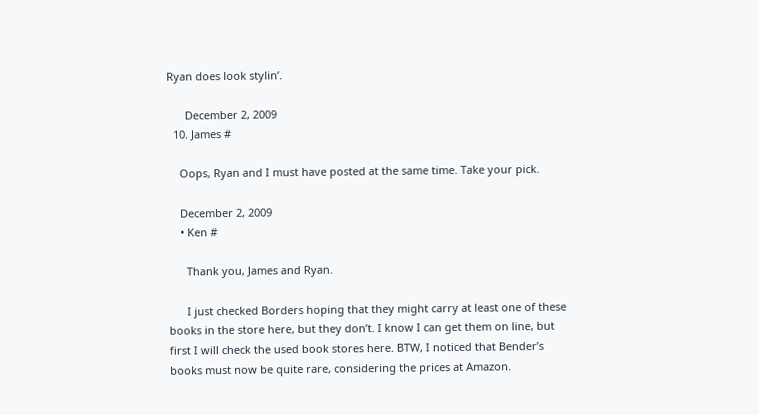Ryan does look stylin’.

      December 2, 2009
  10. James #

    Oops, Ryan and I must have posted at the same time. Take your pick.

    December 2, 2009
    • Ken #

      Thank you, James and Ryan.

      I just checked Borders hoping that they might carry at least one of these books in the store here, but they don’t. I know I can get them on line, but first I will check the used book stores here. BTW, I noticed that Bender’s books must now be quite rare, considering the prices at Amazon.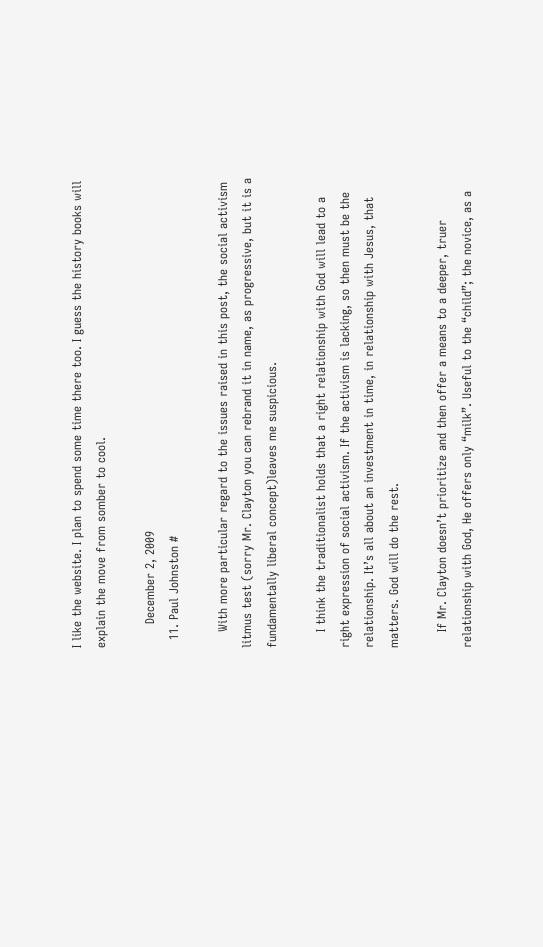I like the website. I plan to spend some time there too. I guess the history books will explain the move from somber to cool.

      December 2, 2009
  11. Paul Johnston #

    With more particular regard to the issues raised in this post, the social activism litmus test (sorry Mr. Clayton you can rebrand it in name, as progressive, but it is a fundamentally liberal concept)leaves me suspicious.

    I think the traditionalist holds that a right relationship with God will lead to a right expression of social activism. If the activism is lacking, so then must be the relationship. It’s all about an investment in time, in relationship with Jesus, that matters. God will do the rest.

    If Mr. Clayton doesn’t prioritize and then offer a means to a deeper, truer relationship with God, He offers only “milk”. Useful to the “child”; the novice, as a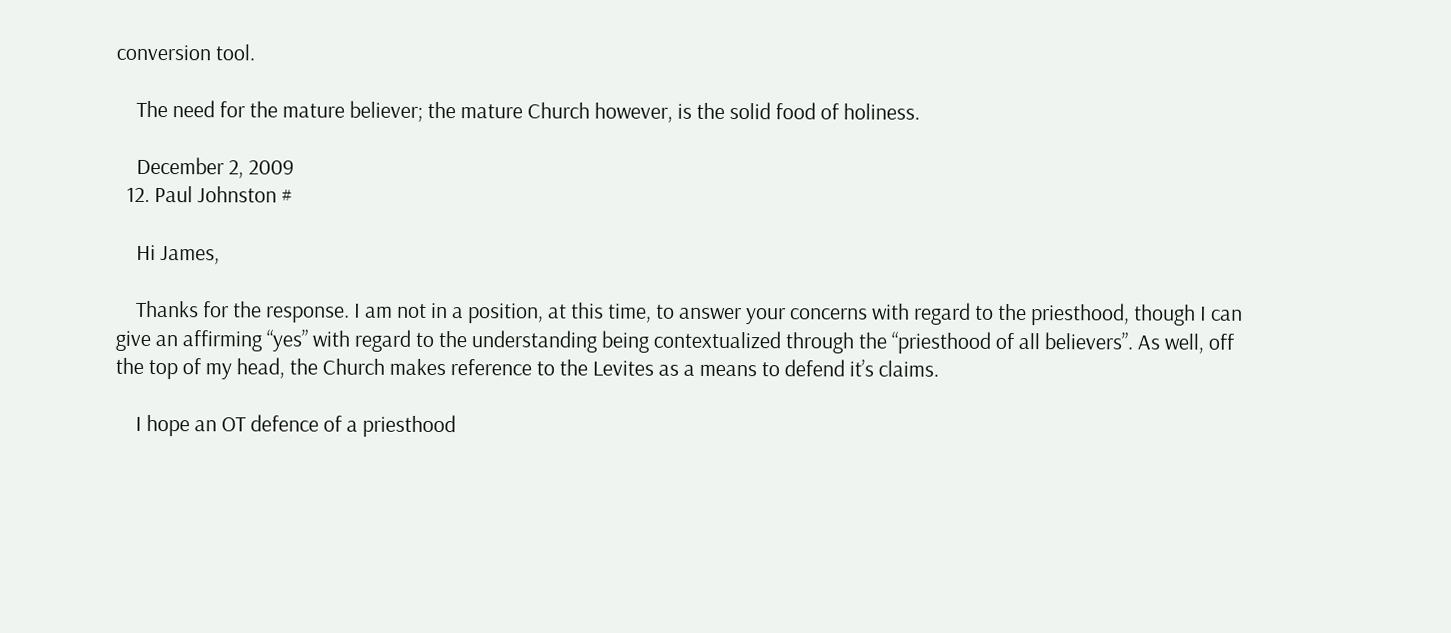conversion tool.

    The need for the mature believer; the mature Church however, is the solid food of holiness.

    December 2, 2009
  12. Paul Johnston #

    Hi James,

    Thanks for the response. I am not in a position, at this time, to answer your concerns with regard to the priesthood, though I can give an affirming “yes” with regard to the understanding being contextualized through the “priesthood of all believers”. As well, off the top of my head, the Church makes reference to the Levites as a means to defend it’s claims.

    I hope an OT defence of a priesthood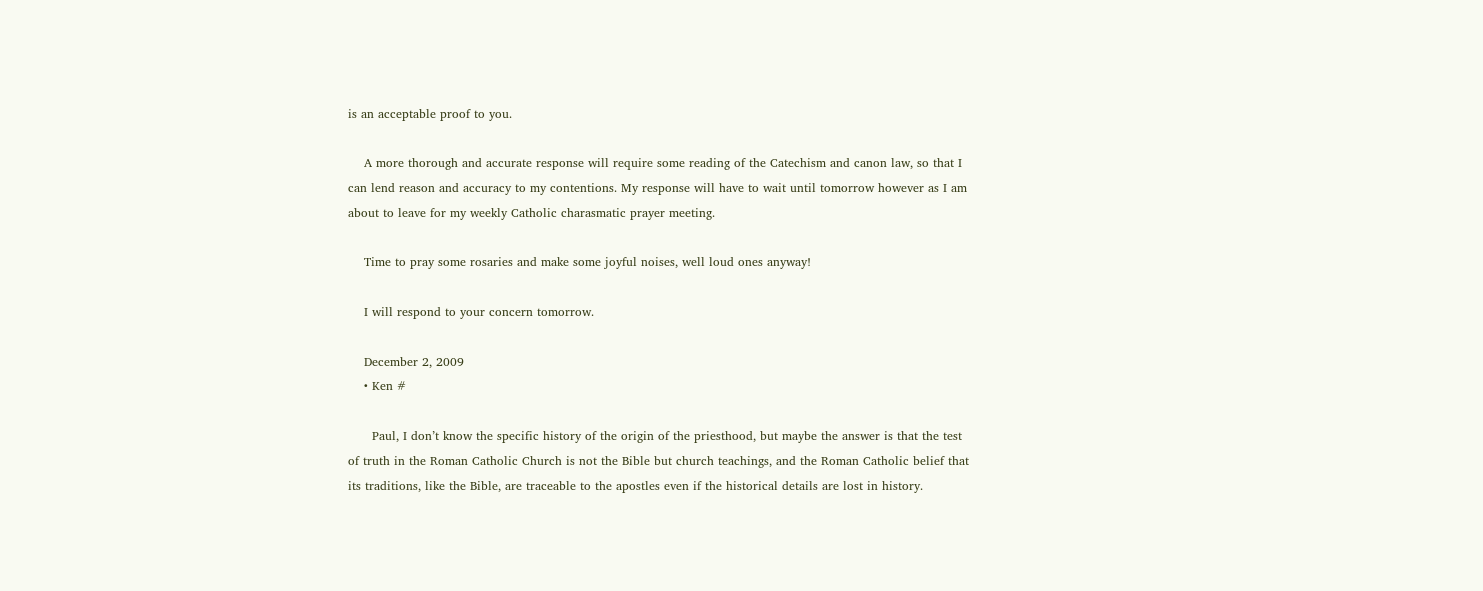is an acceptable proof to you.

    A more thorough and accurate response will require some reading of the Catechism and canon law, so that I can lend reason and accuracy to my contentions. My response will have to wait until tomorrow however as I am about to leave for my weekly Catholic charasmatic prayer meeting.

    Time to pray some rosaries and make some joyful noises, well loud ones anyway!

    I will respond to your concern tomorrow.

    December 2, 2009
    • Ken #

      Paul, I don’t know the specific history of the origin of the priesthood, but maybe the answer is that the test of truth in the Roman Catholic Church is not the Bible but church teachings, and the Roman Catholic belief that its traditions, like the Bible, are traceable to the apostles even if the historical details are lost in history.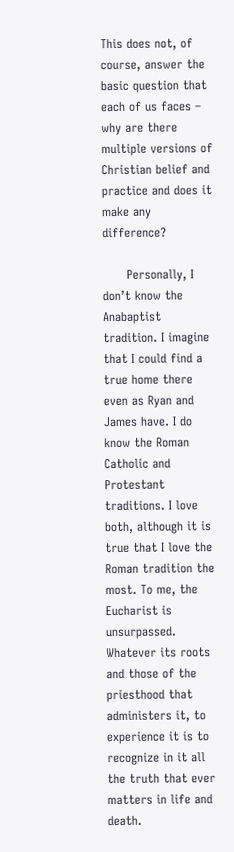This does not, of course, answer the basic question that each of us faces – why are there multiple versions of Christian belief and practice and does it make any difference?

      Personally, I don’t know the Anabaptist tradition. I imagine that I could find a true home there even as Ryan and James have. I do know the Roman Catholic and Protestant traditions. I love both, although it is true that I love the Roman tradition the most. To me, the Eucharist is unsurpassed. Whatever its roots and those of the priesthood that administers it, to experience it is to recognize in it all the truth that ever matters in life and death.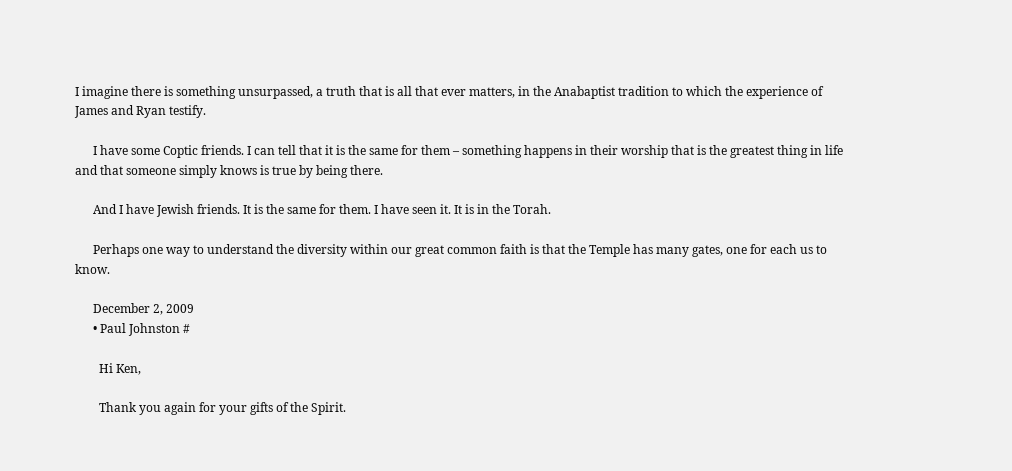I imagine there is something unsurpassed, a truth that is all that ever matters, in the Anabaptist tradition to which the experience of James and Ryan testify.

      I have some Coptic friends. I can tell that it is the same for them – something happens in their worship that is the greatest thing in life and that someone simply knows is true by being there.

      And I have Jewish friends. It is the same for them. I have seen it. It is in the Torah.

      Perhaps one way to understand the diversity within our great common faith is that the Temple has many gates, one for each us to know.

      December 2, 2009
      • Paul Johnston #

        Hi Ken,

        Thank you again for your gifts of the Spirit.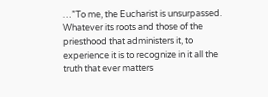…”To me, the Eucharist is unsurpassed. Whatever its roots and those of the priesthood that administers it, to experience it is to recognize in it all the truth that ever matters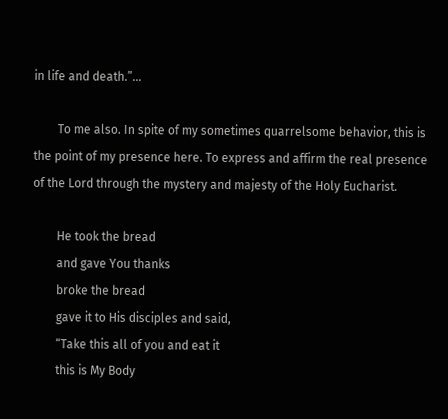in life and death.”…

        To me also. In spite of my sometimes quarrelsome behavior, this is the point of my presence here. To express and affirm the real presence of the Lord through the mystery and majesty of the Holy Eucharist.

        He took the bread
        and gave You thanks
        broke the bread
        gave it to His disciples and said,
        “Take this all of you and eat it
        this is My Body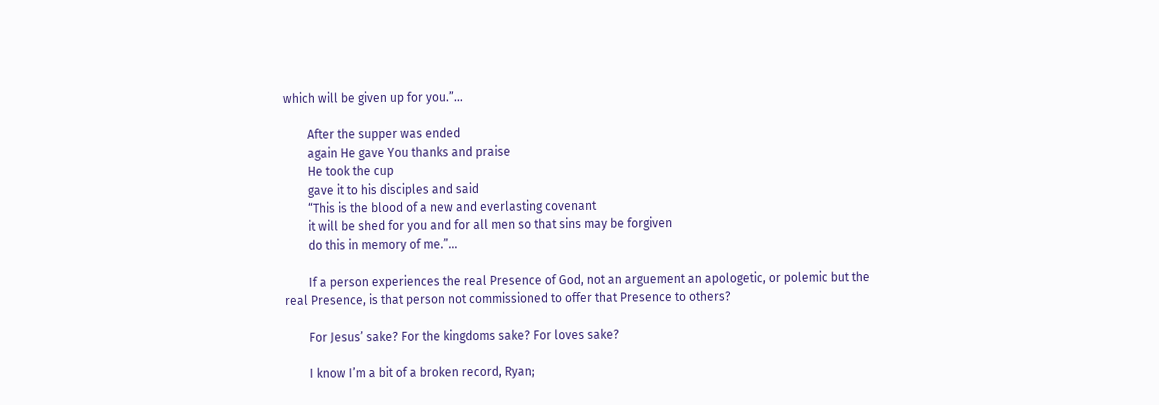which will be given up for you.”…

        After the supper was ended
        again He gave You thanks and praise
        He took the cup
        gave it to his disciples and said
        “This is the blood of a new and everlasting covenant
        it will be shed for you and for all men so that sins may be forgiven
        do this in memory of me.”…

        If a person experiences the real Presence of God, not an arguement an apologetic, or polemic but the real Presence, is that person not commissioned to offer that Presence to others?

        For Jesus’ sake? For the kingdoms sake? For loves sake?

        I know I’m a bit of a broken record, Ryan;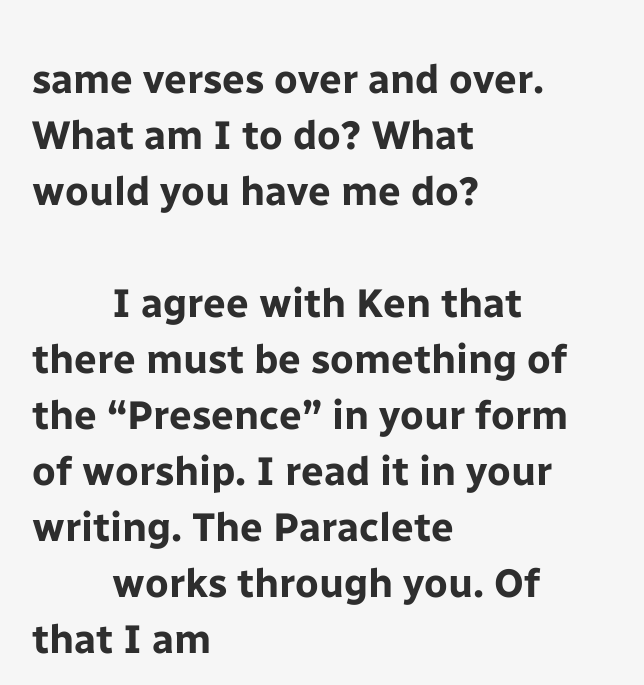same verses over and over. What am I to do? What would you have me do?

        I agree with Ken that there must be something of the “Presence” in your form of worship. I read it in your writing. The Paraclete
        works through you. Of that I am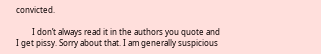convicted.

        I don’t always read it in the authors you quote and I get pissy. Sorry about that. I am generally suspicious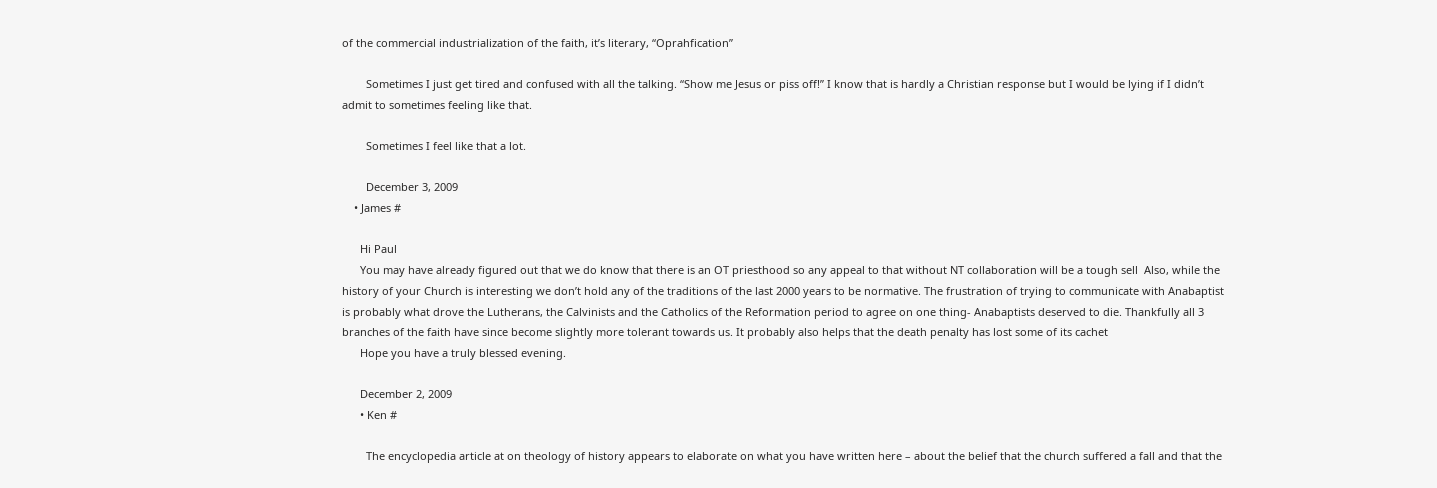of the commercial industrialization of the faith, it’s literary, “Oprahfication”

        Sometimes I just get tired and confused with all the talking. “Show me Jesus or piss off!” I know that is hardly a Christian response but I would be lying if I didn’t admit to sometimes feeling like that.

        Sometimes I feel like that a lot.

        December 3, 2009
    • James #

      Hi Paul
      You may have already figured out that we do know that there is an OT priesthood so any appeal to that without NT collaboration will be a tough sell  Also, while the history of your Church is interesting we don’t hold any of the traditions of the last 2000 years to be normative. The frustration of trying to communicate with Anabaptist is probably what drove the Lutherans, the Calvinists and the Catholics of the Reformation period to agree on one thing- Anabaptists deserved to die. Thankfully all 3 branches of the faith have since become slightly more tolerant towards us. It probably also helps that the death penalty has lost some of its cachet
      Hope you have a truly blessed evening.

      December 2, 2009
      • Ken #

        The encyclopedia article at on theology of history appears to elaborate on what you have written here – about the belief that the church suffered a fall and that the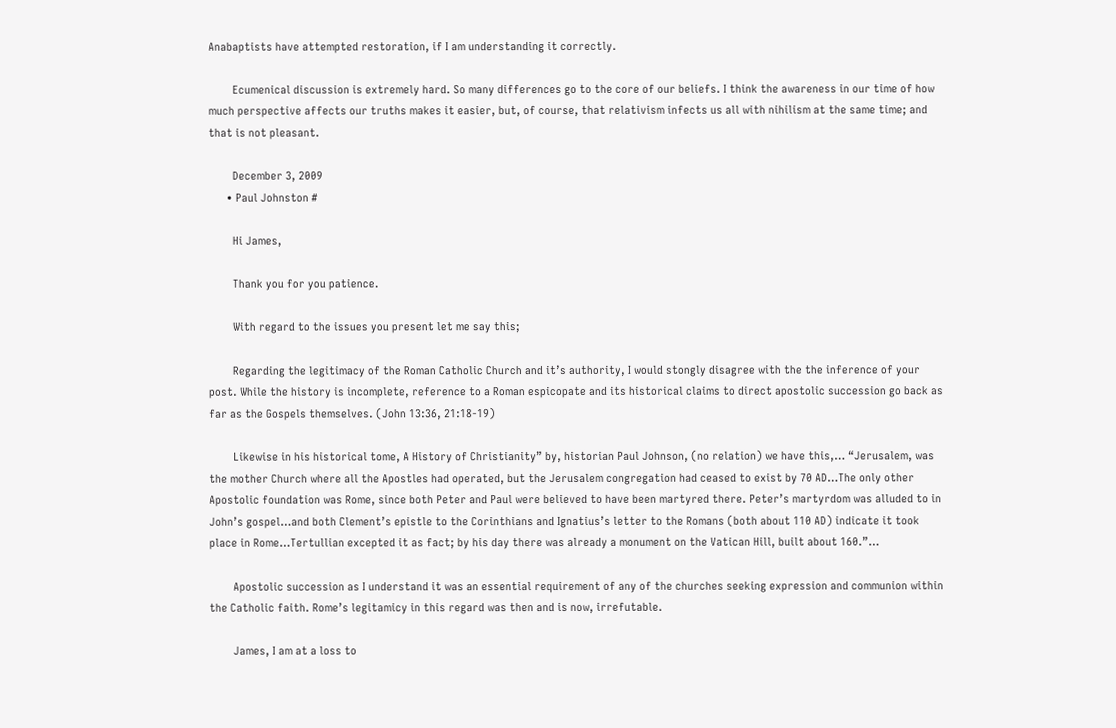Anabaptists have attempted restoration, if I am understanding it correctly.

        Ecumenical discussion is extremely hard. So many differences go to the core of our beliefs. I think the awareness in our time of how much perspective affects our truths makes it easier, but, of course, that relativism infects us all with nihilism at the same time; and that is not pleasant.

        December 3, 2009
      • Paul Johnston #

        Hi James,

        Thank you for you patience.

        With regard to the issues you present let me say this;

        Regarding the legitimacy of the Roman Catholic Church and it’s authority, I would stongly disagree with the the inference of your post. While the history is incomplete, reference to a Roman espicopate and its historical claims to direct apostolic succession go back as far as the Gospels themselves. (John 13:36, 21:18-19)

        Likewise in his historical tome, A History of Christianity” by, historian Paul Johnson, (no relation) we have this,… “Jerusalem, was the mother Church where all the Apostles had operated, but the Jerusalem congregation had ceased to exist by 70 AD…The only other Apostolic foundation was Rome, since both Peter and Paul were believed to have been martyred there. Peter’s martyrdom was alluded to in John’s gospel…and both Clement’s epistle to the Corinthians and Ignatius’s letter to the Romans (both about 110 AD) indicate it took place in Rome…Tertullian excepted it as fact; by his day there was already a monument on the Vatican Hill, built about 160.”…

        Apostolic succession as I understand it was an essential requirement of any of the churches seeking expression and communion within the Catholic faith. Rome’s legitamicy in this regard was then and is now, irrefutable.

        James, I am at a loss to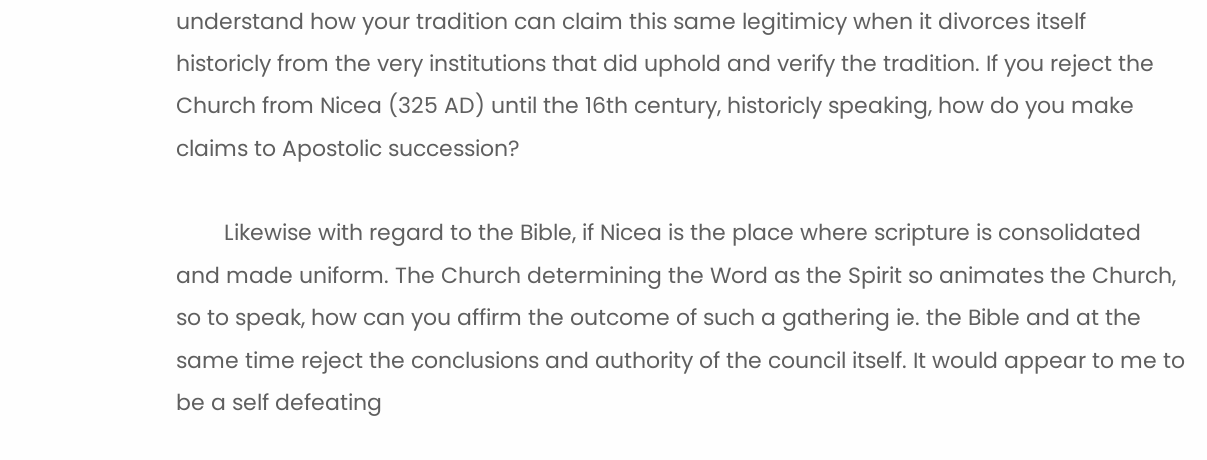understand how your tradition can claim this same legitimicy when it divorces itself historicly from the very institutions that did uphold and verify the tradition. If you reject the Church from Nicea (325 AD) until the 16th century, historicly speaking, how do you make claims to Apostolic succession?

        Likewise with regard to the Bible, if Nicea is the place where scripture is consolidated and made uniform. The Church determining the Word as the Spirit so animates the Church, so to speak, how can you affirm the outcome of such a gathering ie. the Bible and at the same time reject the conclusions and authority of the council itself. It would appear to me to be a self defeating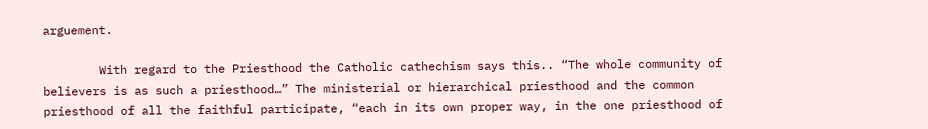arguement.

        With regard to the Priesthood the Catholic cathechism says this.. “The whole community of believers is as such a priesthood…” The ministerial or hierarchical priesthood and the common priesthood of all the faithful participate, “each in its own proper way, in the one priesthood of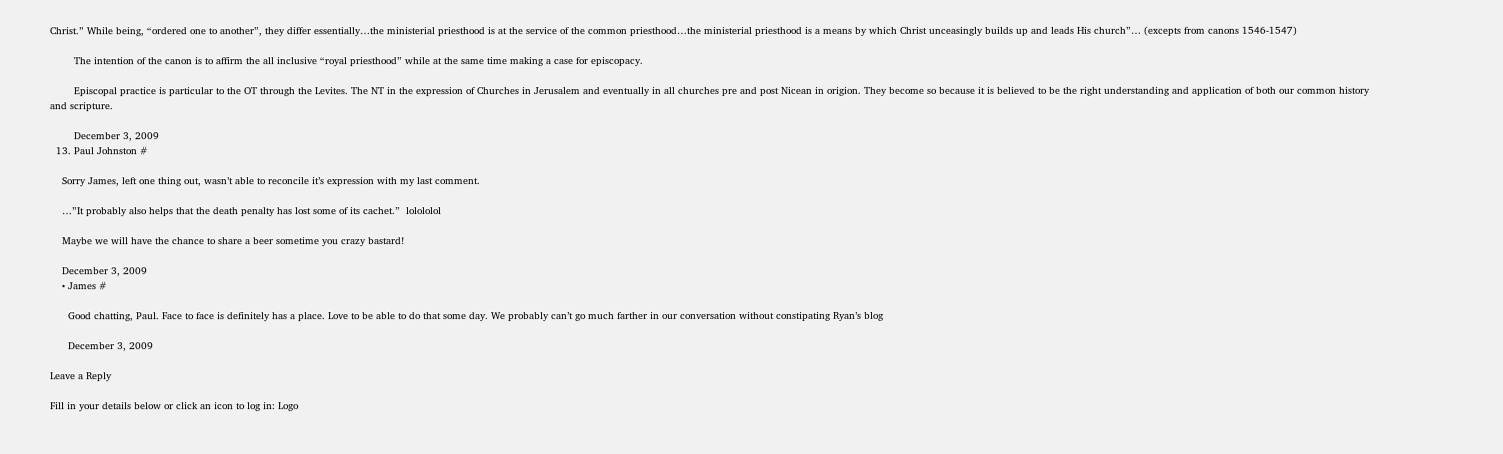Christ.” While being, “ordered one to another”, they differ essentially…the ministerial priesthood is at the service of the common priesthood…the ministerial priesthood is a means by which Christ unceasingly builds up and leads His church”… (excepts from canons 1546-1547)

        The intention of the canon is to affirm the all inclusive “royal priesthood” while at the same time making a case for episcopacy.

        Episcopal practice is particular to the OT through the Levites. The NT in the expression of Churches in Jerusalem and eventually in all churches pre and post Nicean in origion. They become so because it is believed to be the right understanding and application of both our common history and scripture.

        December 3, 2009
  13. Paul Johnston #

    Sorry James, left one thing out, wasn’t able to reconcile it’s expression with my last comment.

    …”It probably also helps that the death penalty has lost some of its cachet.”  lolololol

    Maybe we will have the chance to share a beer sometime you crazy bastard!

    December 3, 2009
    • James #

      Good chatting, Paul. Face to face is definitely has a place. Love to be able to do that some day. We probably can’t go much farther in our conversation without constipating Ryan’s blog

      December 3, 2009

Leave a Reply

Fill in your details below or click an icon to log in: Logo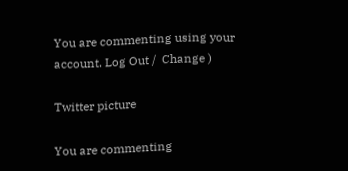You are commenting using your account. Log Out /  Change )

Twitter picture

You are commenting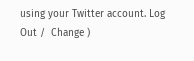using your Twitter account. Log Out /  Change )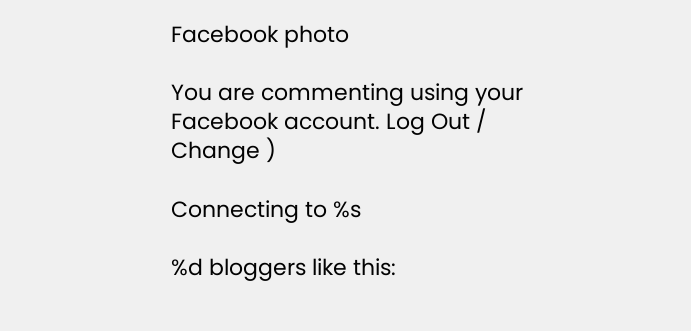Facebook photo

You are commenting using your Facebook account. Log Out /  Change )

Connecting to %s

%d bloggers like this: